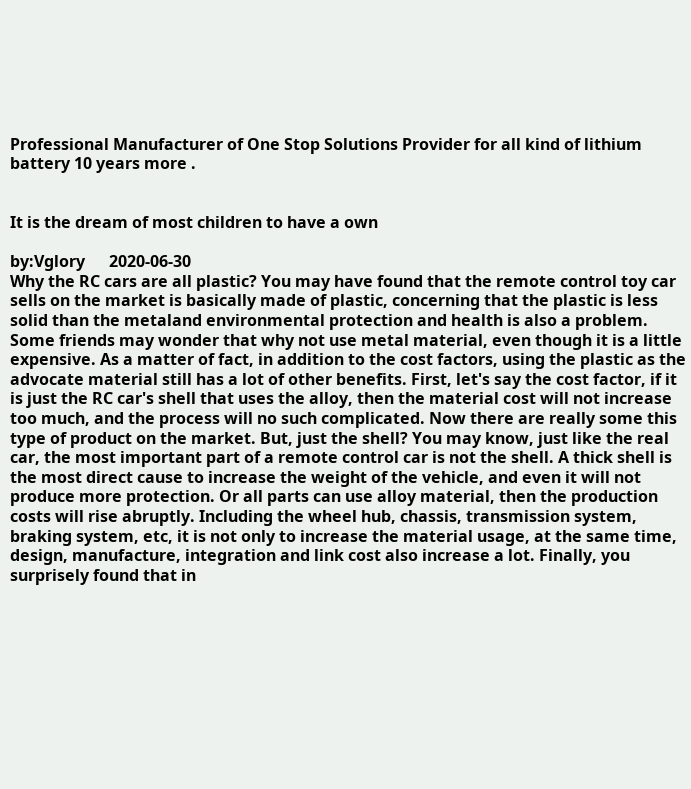Professional Manufacturer of One Stop Solutions Provider for all kind of lithium battery 10 years more .


It is the dream of most children to have a own

by:Vglory      2020-06-30
Why the RC cars are all plastic? You may have found that the remote control toy car sells on the market is basically made of plastic, concerning that the plastic is less solid than the metaland environmental protection and health is also a problem. Some friends may wonder that why not use metal material, even though it is a little expensive. As a matter of fact, in addition to the cost factors, using the plastic as the advocate material still has a lot of other benefits. First, let's say the cost factor, if it is just the RC car's shell that uses the alloy, then the material cost will not increase too much, and the process will no such complicated. Now there are really some this type of product on the market. But, just the shell? You may know, just like the real car, the most important part of a remote control car is not the shell. A thick shell is the most direct cause to increase the weight of the vehicle, and even it will not produce more protection. Or all parts can use alloy material, then the production costs will rise abruptly. Including the wheel hub, chassis, transmission system, braking system, etc, it is not only to increase the material usage, at the same time, design, manufacture, integration and link cost also increase a lot. Finally, you surprisely found that in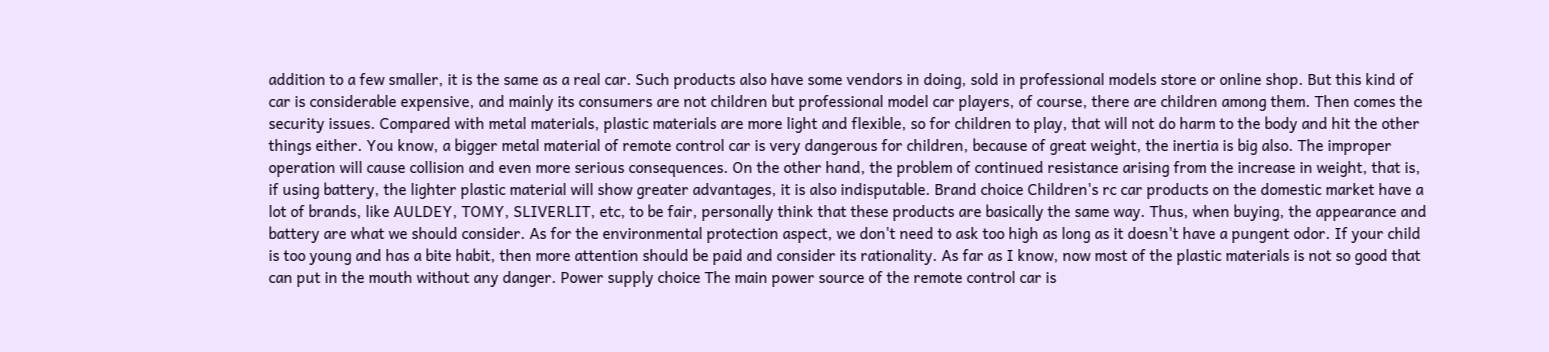addition to a few smaller, it is the same as a real car. Such products also have some vendors in doing, sold in professional models store or online shop. But this kind of car is considerable expensive, and mainly its consumers are not children but professional model car players, of course, there are children among them. Then comes the security issues. Compared with metal materials, plastic materials are more light and flexible, so for children to play, that will not do harm to the body and hit the other things either. You know, a bigger metal material of remote control car is very dangerous for children, because of great weight, the inertia is big also. The improper operation will cause collision and even more serious consequences. On the other hand, the problem of continued resistance arising from the increase in weight, that is, if using battery, the lighter plastic material will show greater advantages, it is also indisputable. Brand choice Children's rc car products on the domestic market have a lot of brands, like AULDEY, TOMY, SLIVERLIT, etc, to be fair, personally think that these products are basically the same way. Thus, when buying, the appearance and battery are what we should consider. As for the environmental protection aspect, we don't need to ask too high as long as it doesn't have a pungent odor. If your child is too young and has a bite habit, then more attention should be paid and consider its rationality. As far as I know, now most of the plastic materials is not so good that can put in the mouth without any danger. Power supply choice The main power source of the remote control car is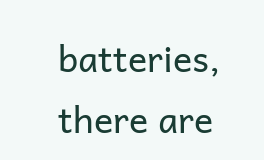batteries, there are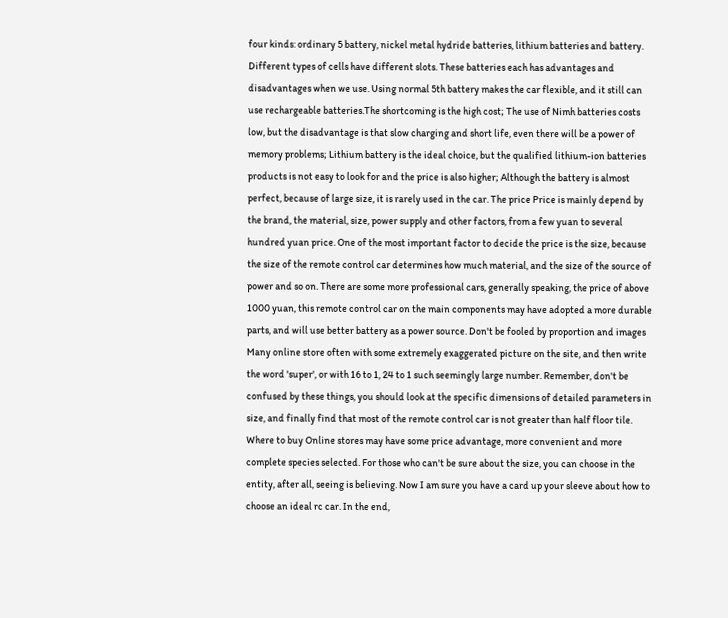four kinds: ordinary 5 battery, nickel metal hydride batteries, lithium batteries and battery. Different types of cells have different slots. These batteries each has advantages and disadvantages when we use. Using normal 5th battery makes the car flexible, and it still can use rechargeable batteries.The shortcoming is the high cost; The use of Nimh batteries costs low, but the disadvantage is that slow charging and short life, even there will be a power of memory problems; Lithium battery is the ideal choice, but the qualified lithium-ion batteries products is not easy to look for and the price is also higher; Although the battery is almost perfect, because of large size, it is rarely used in the car. The price Price is mainly depend by the brand, the material, size, power supply and other factors, from a few yuan to several hundred yuan price. One of the most important factor to decide the price is the size, because the size of the remote control car determines how much material, and the size of the source of power and so on. There are some more professional cars, generally speaking, the price of above 1000 yuan, this remote control car on the main components may have adopted a more durable parts, and will use better battery as a power source. Don't be fooled by proportion and images Many online store often with some extremely exaggerated picture on the site, and then write the word 'super', or with 16 to 1, 24 to 1 such seemingly large number. Remember, don't be confused by these things, you should look at the specific dimensions of detailed parameters in size, and finally find that most of the remote control car is not greater than half floor tile. Where to buy Online stores may have some price advantage, more convenient and more complete species selected. For those who can't be sure about the size, you can choose in the entity, after all, seeing is believing. Now I am sure you have a card up your sleeve about how to choose an ideal rc car. In the end,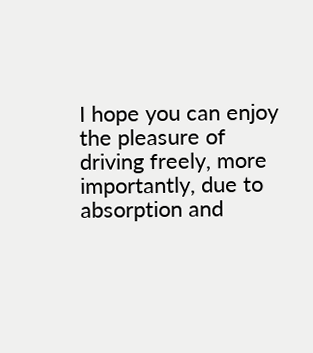I hope you can enjoy the pleasure of driving freely, more importantly, due to absorption and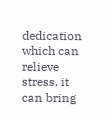dedication which can relieve stress, it can bring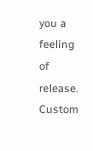you a feeling of release.
Custom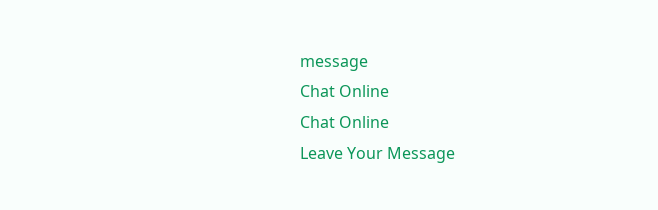message
Chat Online
Chat Online
Leave Your Message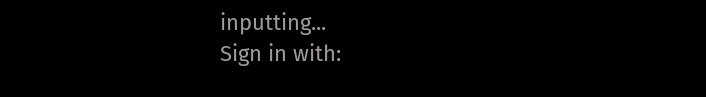inputting...
Sign in with: